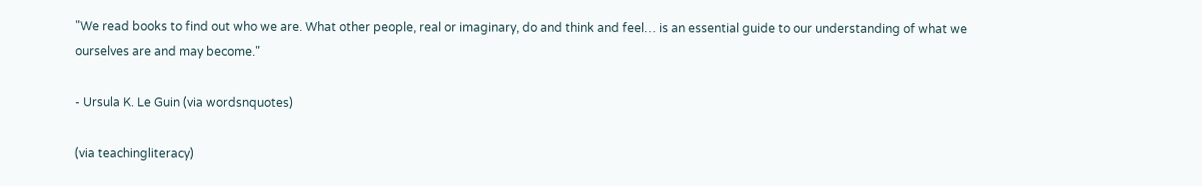"We read books to find out who we are. What other people, real or imaginary, do and think and feel… is an essential guide to our understanding of what we ourselves are and may become."

- Ursula K. Le Guin (via wordsnquotes)

(via teachingliteracy)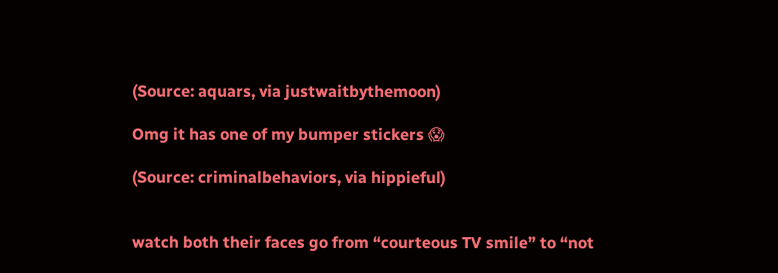(Source: aquars, via justwaitbythemoon)

Omg it has one of my bumper stickers 😱

(Source: criminalbehaviors, via hippieful)


watch both their faces go from “courteous TV smile” to “not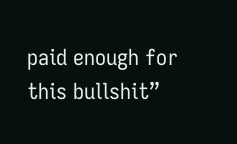paid enough for this bullshit”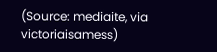(Source: mediaite, via victoriaisamess)